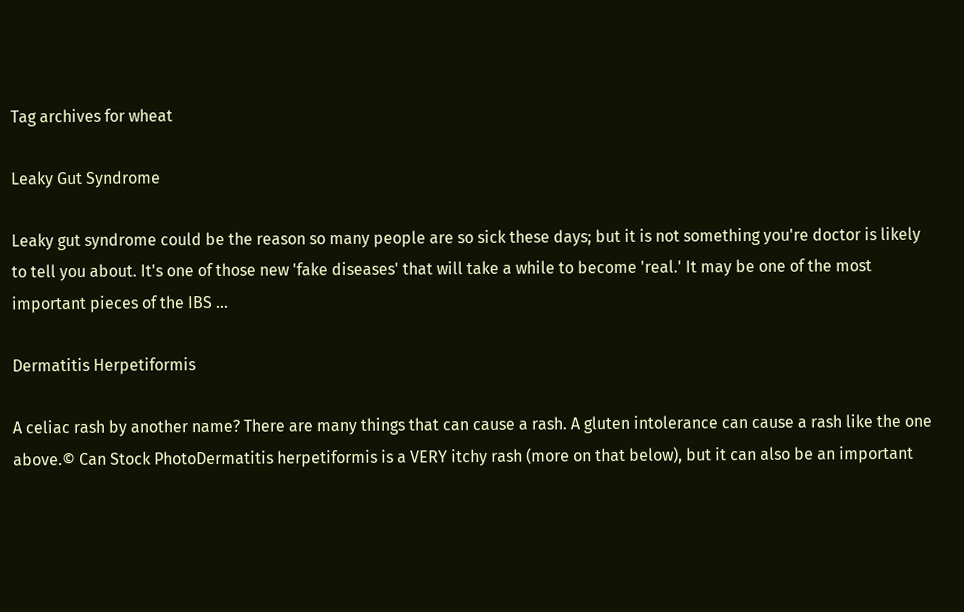Tag archives for wheat

Leaky Gut Syndrome

Leaky gut syndrome could be the reason so many people are so sick these days; but it is not something you're doctor is likely to tell you about. It's one of those new 'fake diseases' that will take a while to become 'real.' It may be one of the most important pieces of the IBS ...

Dermatitis Herpetiformis

A celiac rash by another name? There are many things that can cause a rash. A gluten intolerance can cause a rash like the one above.© Can Stock PhotoDermatitis herpetiformis is a VERY itchy rash (more on that below), but it can also be an important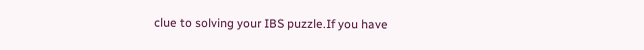clue to solving your IBS puzzle.If you have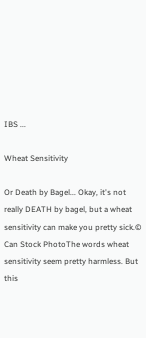IBS ...

Wheat Sensitivity

Or Death by Bagel... Okay, it's not really DEATH by bagel, but a wheat sensitivity can make you pretty sick.© Can Stock PhotoThe words wheat sensitivity seem pretty harmless. But this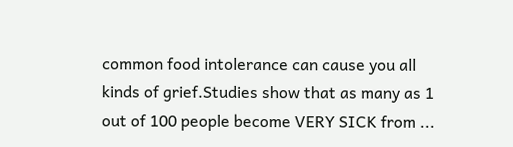common food intolerance can cause you all kinds of grief.Studies show that as many as 1 out of 100 people become VERY SICK from ...